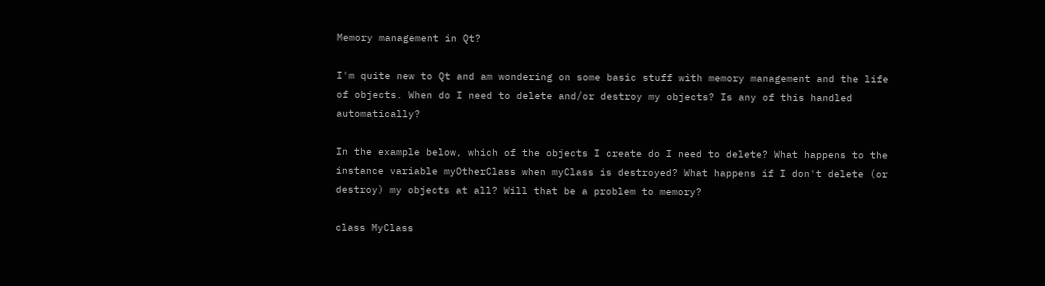Memory management in Qt?

I'm quite new to Qt and am wondering on some basic stuff with memory management and the life of objects. When do I need to delete and/or destroy my objects? Is any of this handled automatically?

In the example below, which of the objects I create do I need to delete? What happens to the instance variable myOtherClass when myClass is destroyed? What happens if I don't delete (or destroy) my objects at all? Will that be a problem to memory?

class MyClass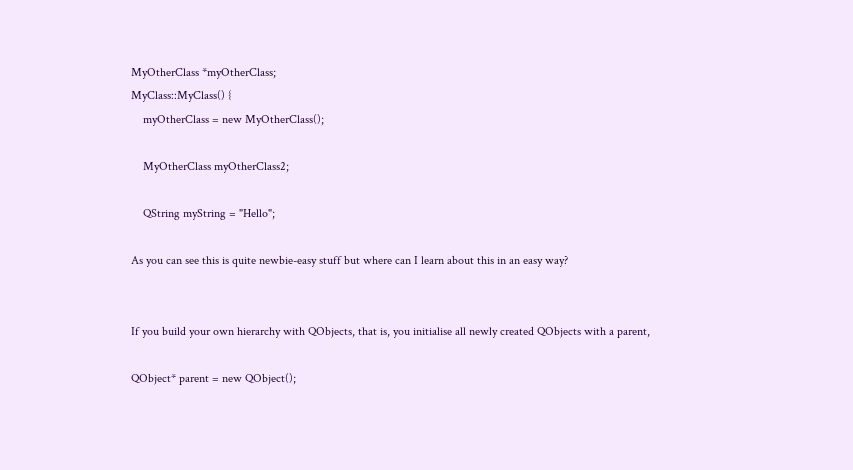MyOtherClass *myOtherClass;
MyClass::MyClass() {
    myOtherClass = new MyOtherClass();

    MyOtherClass myOtherClass2;

    QString myString = "Hello";

As you can see this is quite newbie-easy stuff but where can I learn about this in an easy way?


If you build your own hierarchy with QObjects, that is, you initialise all newly created QObjects with a parent,

QObject* parent = new QObject();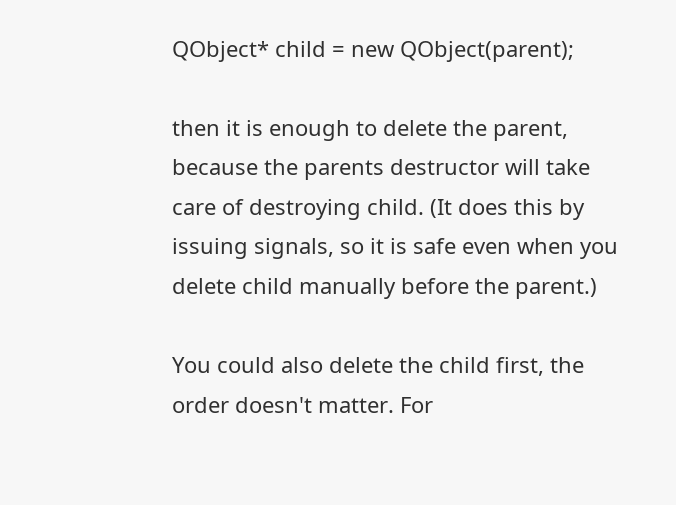QObject* child = new QObject(parent);

then it is enough to delete the parent, because the parents destructor will take care of destroying child. (It does this by issuing signals, so it is safe even when you delete child manually before the parent.)

You could also delete the child first, the order doesn't matter. For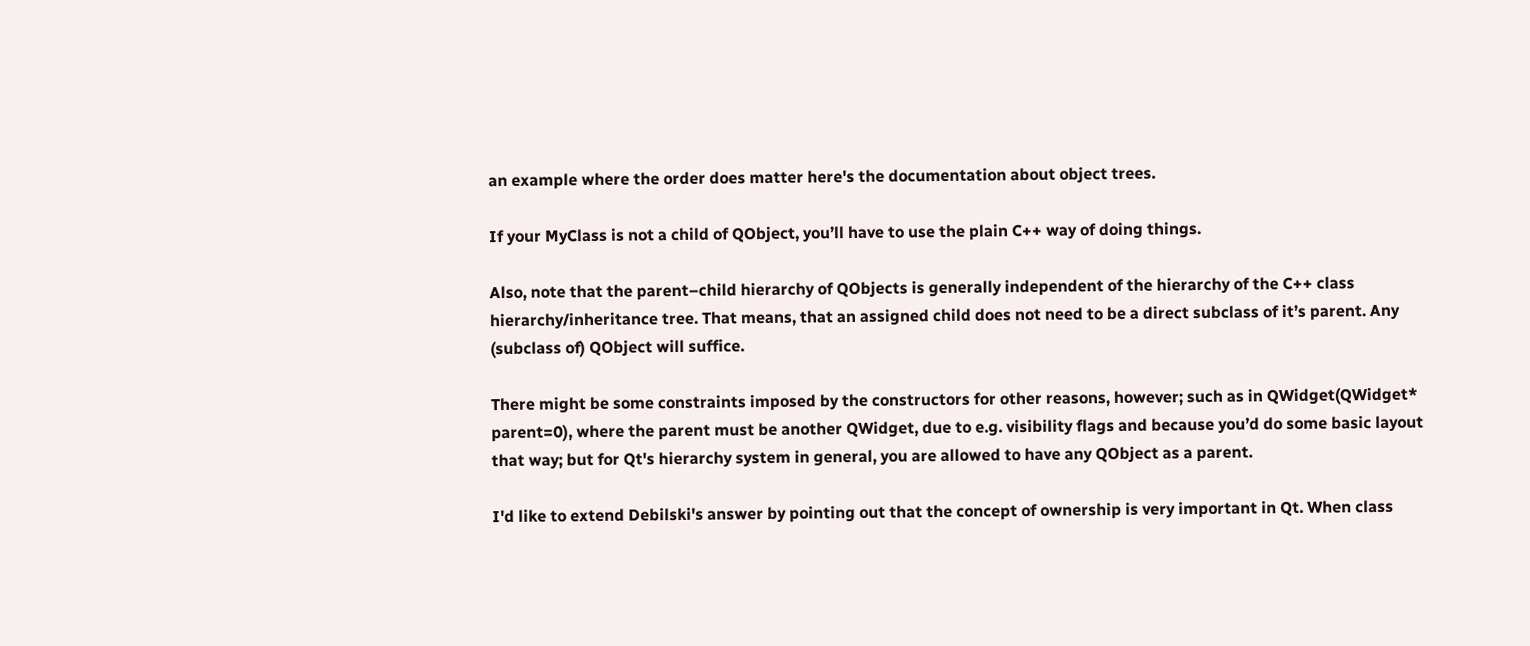an example where the order does matter here's the documentation about object trees.

If your MyClass is not a child of QObject, you’ll have to use the plain C++ way of doing things.

Also, note that the parent–child hierarchy of QObjects is generally independent of the hierarchy of the C++ class hierarchy/inheritance tree. That means, that an assigned child does not need to be a direct subclass of it’s parent. Any (subclass of) QObject will suffice.

There might be some constraints imposed by the constructors for other reasons, however; such as in QWidget(QWidget* parent=0), where the parent must be another QWidget, due to e.g. visibility flags and because you’d do some basic layout that way; but for Qt's hierarchy system in general, you are allowed to have any QObject as a parent.

I'd like to extend Debilski's answer by pointing out that the concept of ownership is very important in Qt. When class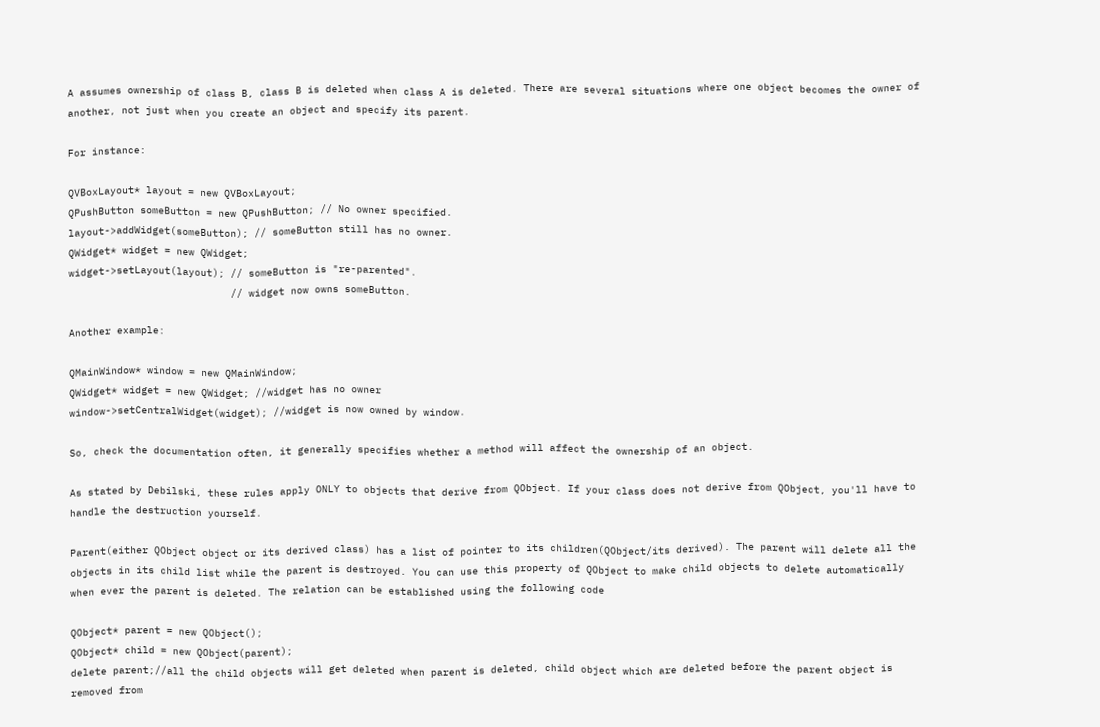A assumes ownership of class B, class B is deleted when class A is deleted. There are several situations where one object becomes the owner of another, not just when you create an object and specify its parent.

For instance:

QVBoxLayout* layout = new QVBoxLayout;
QPushButton someButton = new QPushButton; // No owner specified.
layout->addWidget(someButton); // someButton still has no owner.
QWidget* widget = new QWidget;
widget->setLayout(layout); // someButton is "re-parented".
                           // widget now owns someButton.

Another example:

QMainWindow* window = new QMainWindow;
QWidget* widget = new QWidget; //widget has no owner
window->setCentralWidget(widget); //widget is now owned by window.

So, check the documentation often, it generally specifies whether a method will affect the ownership of an object.

As stated by Debilski, these rules apply ONLY to objects that derive from QObject. If your class does not derive from QObject, you'll have to handle the destruction yourself.

Parent(either QObject object or its derived class) has a list of pointer to its children(QObject/its derived). The parent will delete all the objects in its child list while the parent is destroyed. You can use this property of QObject to make child objects to delete automatically when ever the parent is deleted. The relation can be established using the following code

QObject* parent = new QObject();
QObject* child = new QObject(parent);
delete parent;//all the child objects will get deleted when parent is deleted, child object which are deleted before the parent object is removed from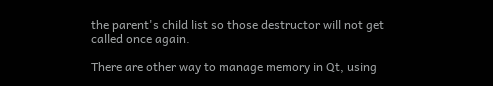the parent's child list so those destructor will not get called once again.

There are other way to manage memory in Qt, using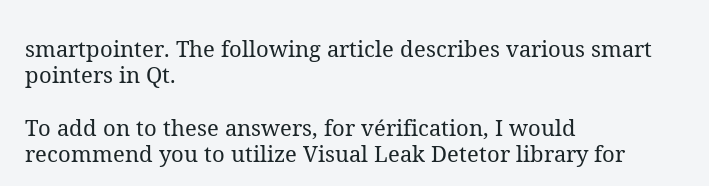smartpointer. The following article describes various smart pointers in Qt.

To add on to these answers, for vérification, I would recommend you to utilize Visual Leak Detetor library for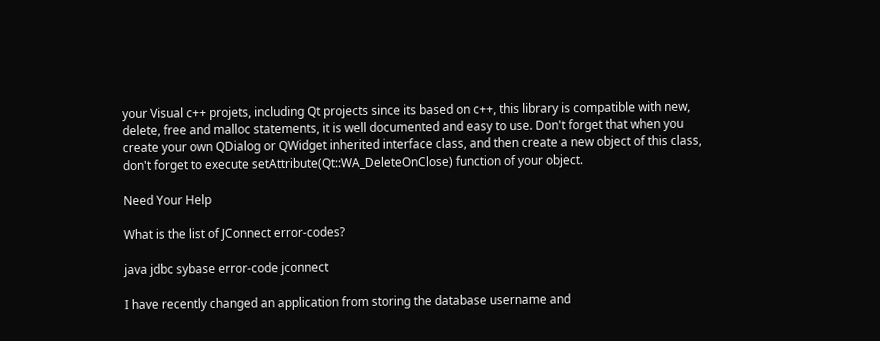your Visual c++ projets, including Qt projects since its based on c++, this library is compatible with new, delete, free and malloc statements, it is well documented and easy to use. Don't forget that when you create your own QDialog or QWidget inherited interface class, and then create a new object of this class, don't forget to execute setAttribute(Qt::WA_DeleteOnClose) function of your object.

Need Your Help

What is the list of JConnect error-codes?

java jdbc sybase error-code jconnect

I have recently changed an application from storing the database username and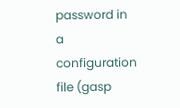password in a configuration file (gasp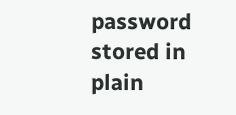password stored in plain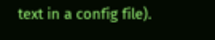text in a config file).